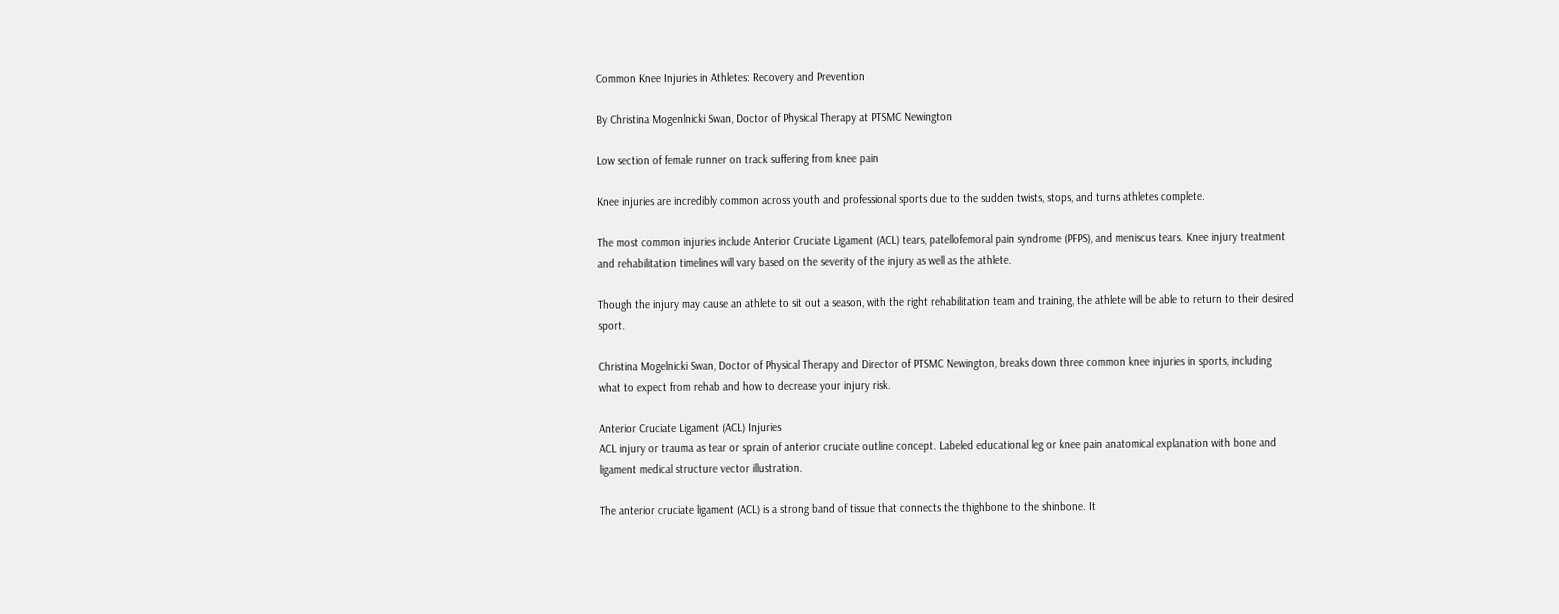Common Knee Injuries in Athletes: Recovery and Prevention

By Christina Mogenlnicki Swan, Doctor of Physical Therapy at PTSMC Newington

Low section of female runner on track suffering from knee pain

Knee injuries are incredibly common across youth and professional sports due to the sudden twists, stops, and turns athletes complete.

The most common injuries include Anterior Cruciate Ligament (ACL) tears, patellofemoral pain syndrome (PFPS), and meniscus tears. Knee injury treatment and rehabilitation timelines will vary based on the severity of the injury as well as the athlete.

Though the injury may cause an athlete to sit out a season, with the right rehabilitation team and training, the athlete will be able to return to their desired sport.

Christina Mogelnicki Swan, Doctor of Physical Therapy and Director of PTSMC Newington, breaks down three common knee injuries in sports, including what to expect from rehab and how to decrease your injury risk.

Anterior Cruciate Ligament (ACL) Injuries
ACL injury or trauma as tear or sprain of anterior cruciate outline concept. Labeled educational leg or knee pain anatomical explanation with bone and ligament medical structure vector illustration.

The anterior cruciate ligament (ACL) is a strong band of tissue that connects the thighbone to the shinbone. It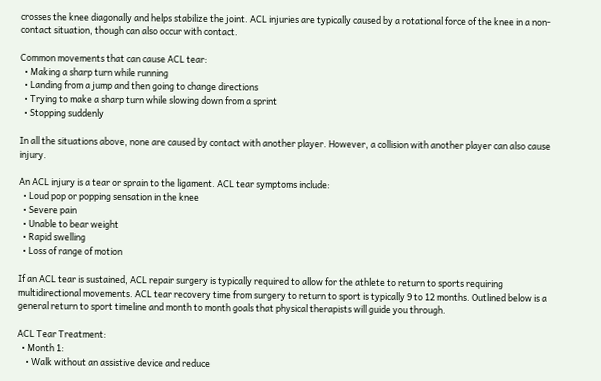crosses the knee diagonally and helps stabilize the joint. ACL injuries are typically caused by a rotational force of the knee in a non-contact situation, though can also occur with contact.

Common movements that can cause ACL tear:
  • Making a sharp turn while running
  • Landing from a jump and then going to change directions
  • Trying to make a sharp turn while slowing down from a sprint
  • Stopping suddenly

In all the situations above, none are caused by contact with another player. However, a collision with another player can also cause injury.

An ACL injury is a tear or sprain to the ligament. ACL tear symptoms include:
  • Loud pop or popping sensation in the knee
  • Severe pain
  • Unable to bear weight
  • Rapid swelling
  • Loss of range of motion

If an ACL tear is sustained, ACL repair surgery is typically required to allow for the athlete to return to sports requiring multidirectional movements. ACL tear recovery time from surgery to return to sport is typically 9 to 12 months. Outlined below is a general return to sport timeline and month to month goals that physical therapists will guide you through.

ACL Tear Treatment:
  • Month 1:
    • Walk without an assistive device and reduce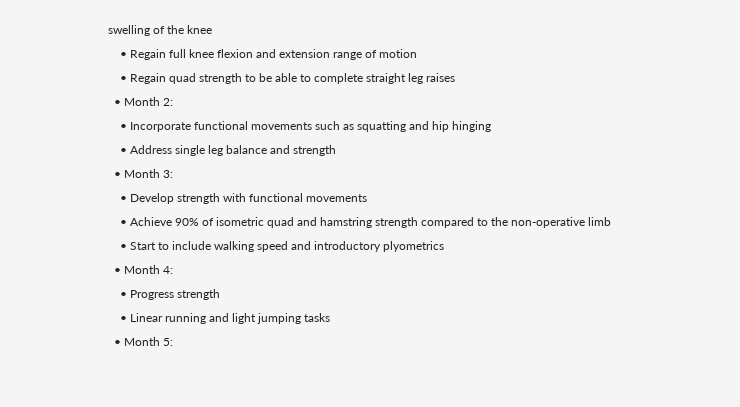swelling of the knee
    • Regain full knee flexion and extension range of motion
    • Regain quad strength to be able to complete straight leg raises
  • Month 2:
    • Incorporate functional movements such as squatting and hip hinging
    • Address single leg balance and strength
  • Month 3:
    • Develop strength with functional movements
    • Achieve 90% of isometric quad and hamstring strength compared to the non-operative limb
    • Start to include walking speed and introductory plyometrics
  • Month 4:
    • Progress strength
    • Linear running and light jumping tasks
  • Month 5: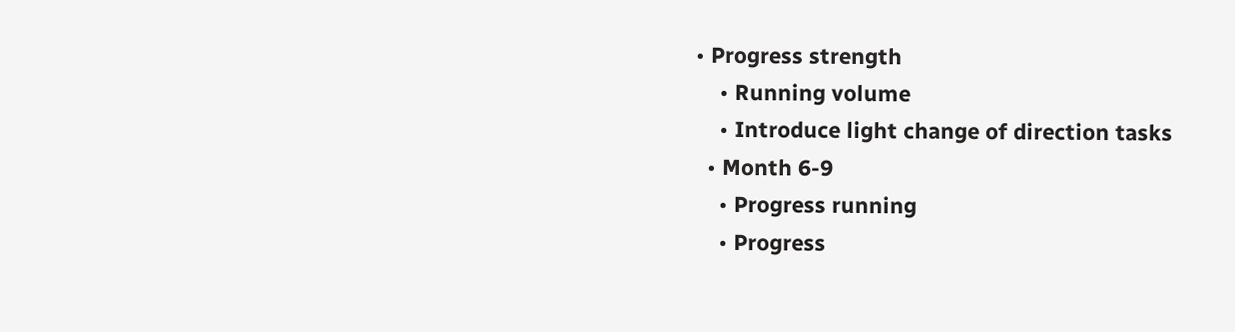• Progress strength
    • Running volume
    • Introduce light change of direction tasks
  • Month 6-9
    • Progress running
    • Progress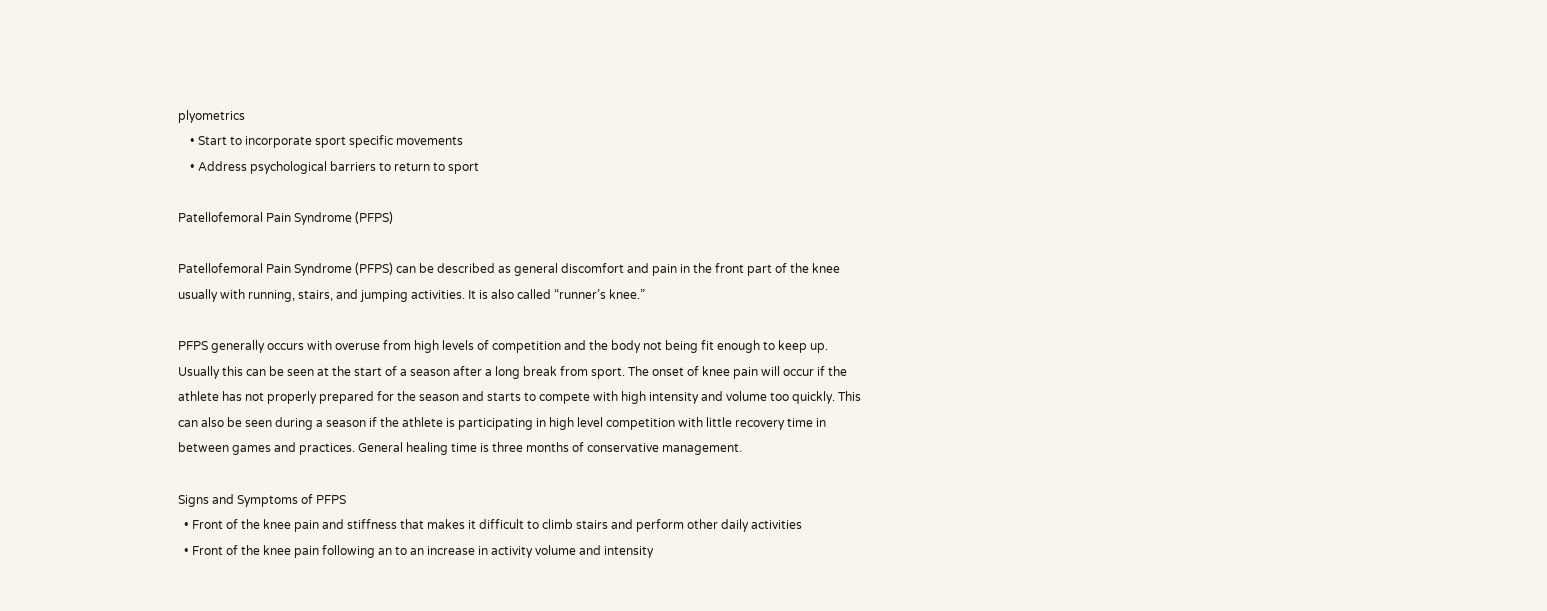plyometrics
    • Start to incorporate sport specific movements
    • Address psychological barriers to return to sport

Patellofemoral Pain Syndrome (PFPS)

Patellofemoral Pain Syndrome (PFPS) can be described as general discomfort and pain in the front part of the knee usually with running, stairs, and jumping activities. It is also called “runner’s knee.”

PFPS generally occurs with overuse from high levels of competition and the body not being fit enough to keep up. Usually this can be seen at the start of a season after a long break from sport. The onset of knee pain will occur if the athlete has not properly prepared for the season and starts to compete with high intensity and volume too quickly. This can also be seen during a season if the athlete is participating in high level competition with little recovery time in between games and practices. General healing time is three months of conservative management.

Signs and Symptoms of PFPS
  • Front of the knee pain and stiffness that makes it difficult to climb stairs and perform other daily activities
  • Front of the knee pain following an to an increase in activity volume and intensity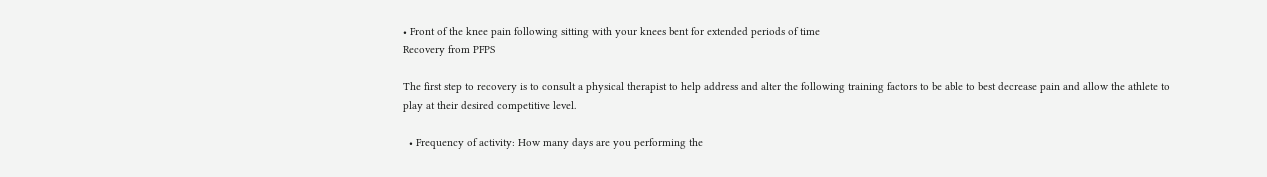• Front of the knee pain following sitting with your knees bent for extended periods of time
Recovery from PFPS

The first step to recovery is to consult a physical therapist to help address and alter the following training factors to be able to best decrease pain and allow the athlete to play at their desired competitive level.

  • Frequency of activity: How many days are you performing the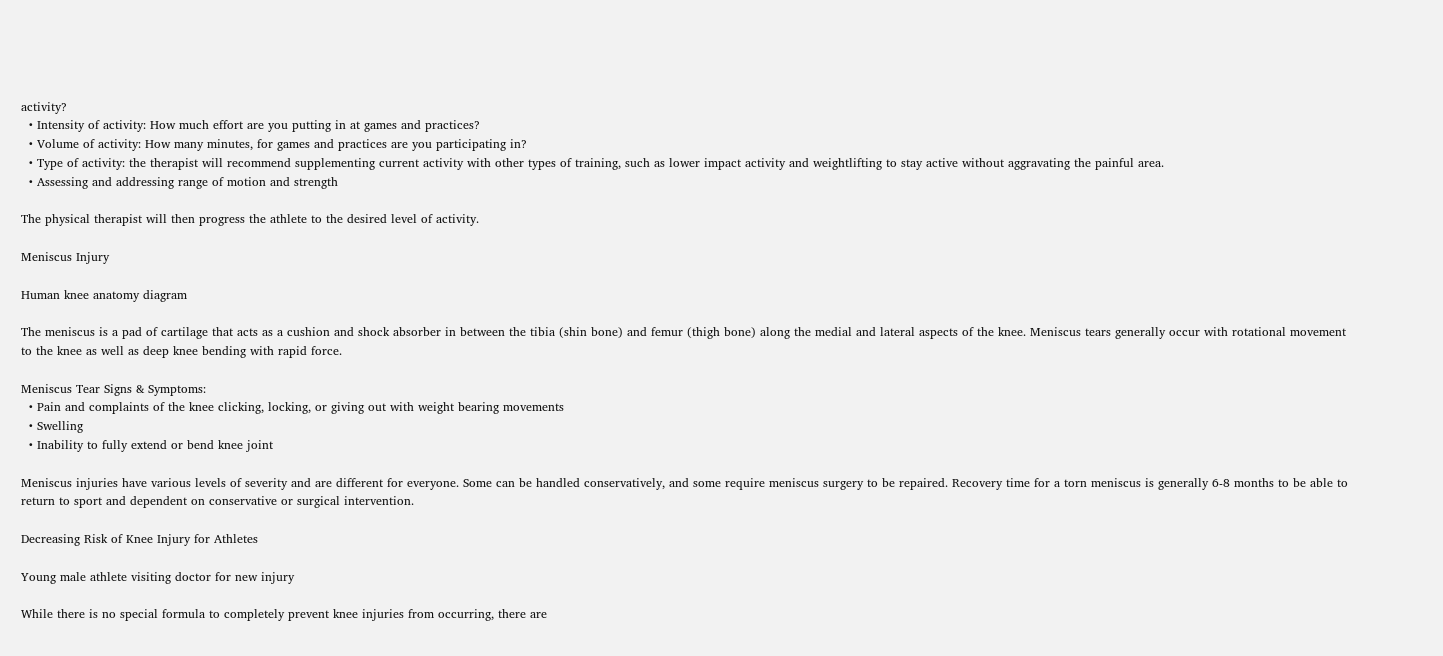activity?
  • Intensity of activity: How much effort are you putting in at games and practices?
  • Volume of activity: How many minutes, for games and practices are you participating in?
  • Type of activity: the therapist will recommend supplementing current activity with other types of training, such as lower impact activity and weightlifting to stay active without aggravating the painful area.
  • Assessing and addressing range of motion and strength

The physical therapist will then progress the athlete to the desired level of activity.

Meniscus Injury

Human knee anatomy diagram

The meniscus is a pad of cartilage that acts as a cushion and shock absorber in between the tibia (shin bone) and femur (thigh bone) along the medial and lateral aspects of the knee. Meniscus tears generally occur with rotational movement to the knee as well as deep knee bending with rapid force.

Meniscus Tear Signs & Symptoms:
  • Pain and complaints of the knee clicking, locking, or giving out with weight bearing movements
  • Swelling
  • Inability to fully extend or bend knee joint

Meniscus injuries have various levels of severity and are different for everyone. Some can be handled conservatively, and some require meniscus surgery to be repaired. Recovery time for a torn meniscus is generally 6-8 months to be able to return to sport and dependent on conservative or surgical intervention.

Decreasing Risk of Knee Injury for Athletes

Young male athlete visiting doctor for new injury

While there is no special formula to completely prevent knee injuries from occurring, there are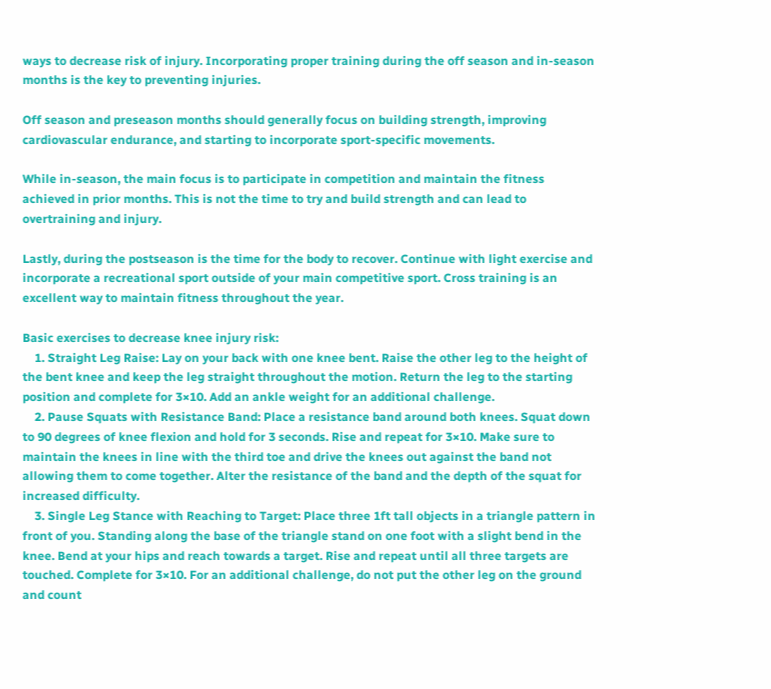ways to decrease risk of injury. Incorporating proper training during the off season and in-season months is the key to preventing injuries.

Off season and preseason months should generally focus on building strength, improving cardiovascular endurance, and starting to incorporate sport-specific movements.

While in-season, the main focus is to participate in competition and maintain the fitness achieved in prior months. This is not the time to try and build strength and can lead to overtraining and injury.

Lastly, during the postseason is the time for the body to recover. Continue with light exercise and incorporate a recreational sport outside of your main competitive sport. Cross training is an excellent way to maintain fitness throughout the year.

Basic exercises to decrease knee injury risk:
    1. Straight Leg Raise: Lay on your back with one knee bent. Raise the other leg to the height of the bent knee and keep the leg straight throughout the motion. Return the leg to the starting position and complete for 3×10. Add an ankle weight for an additional challenge.
    2. Pause Squats with Resistance Band: Place a resistance band around both knees. Squat down to 90 degrees of knee flexion and hold for 3 seconds. Rise and repeat for 3×10. Make sure to maintain the knees in line with the third toe and drive the knees out against the band not allowing them to come together. Alter the resistance of the band and the depth of the squat for increased difficulty.
    3. Single Leg Stance with Reaching to Target: Place three 1ft tall objects in a triangle pattern in front of you. Standing along the base of the triangle stand on one foot with a slight bend in the knee. Bend at your hips and reach towards a target. Rise and repeat until all three targets are touched. Complete for 3×10. For an additional challenge, do not put the other leg on the ground and count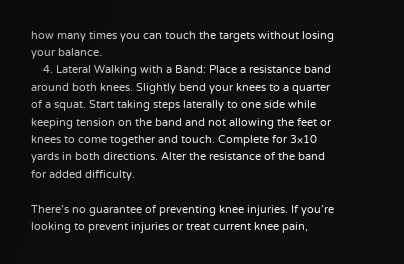how many times you can touch the targets without losing your balance.
    4. Lateral Walking with a Band: Place a resistance band around both knees. Slightly bend your knees to a quarter of a squat. Start taking steps laterally to one side while keeping tension on the band and not allowing the feet or knees to come together and touch. Complete for 3×10 yards in both directions. Alter the resistance of the band for added difficulty.

There’s no guarantee of preventing knee injuries. If you’re looking to prevent injuries or treat current knee pain,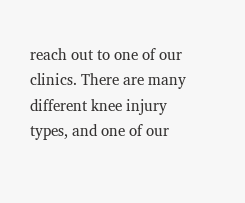reach out to one of our clinics. There are many different knee injury types, and one of our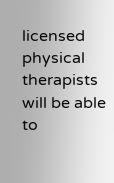licensed physical therapists will be able to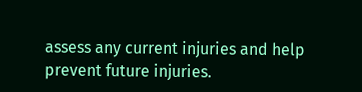assess any current injuries and help prevent future injuries.